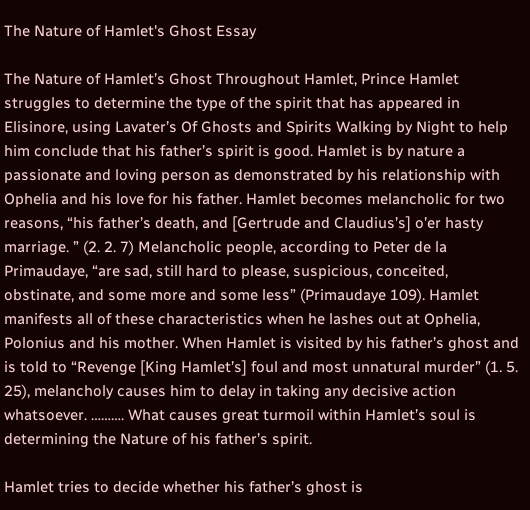The Nature of Hamlet's Ghost Essay

The Nature of Hamlet’s Ghost Throughout Hamlet, Prince Hamlet struggles to determine the type of the spirit that has appeared in Elisinore, using Lavater’s Of Ghosts and Spirits Walking by Night to help him conclude that his father’s spirit is good. Hamlet is by nature a passionate and loving person as demonstrated by his relationship with Ophelia and his love for his father. Hamlet becomes melancholic for two reasons, “his father’s death, and [Gertrude and Claudius’s] o’er hasty marriage. ” (2. 2. 7) Melancholic people, according to Peter de la Primaudaye, “are sad, still hard to please, suspicious, conceited, obstinate, and some more and some less” (Primaudaye 109). Hamlet manifests all of these characteristics when he lashes out at Ophelia, Polonius and his mother. When Hamlet is visited by his father’s ghost and is told to “Revenge [King Hamlet’s] foul and most unnatural murder” (1. 5. 25), melancholy causes him to delay in taking any decisive action whatsoever. ………. What causes great turmoil within Hamlet’s soul is determining the Nature of his father’s spirit.

Hamlet tries to decide whether his father’s ghost is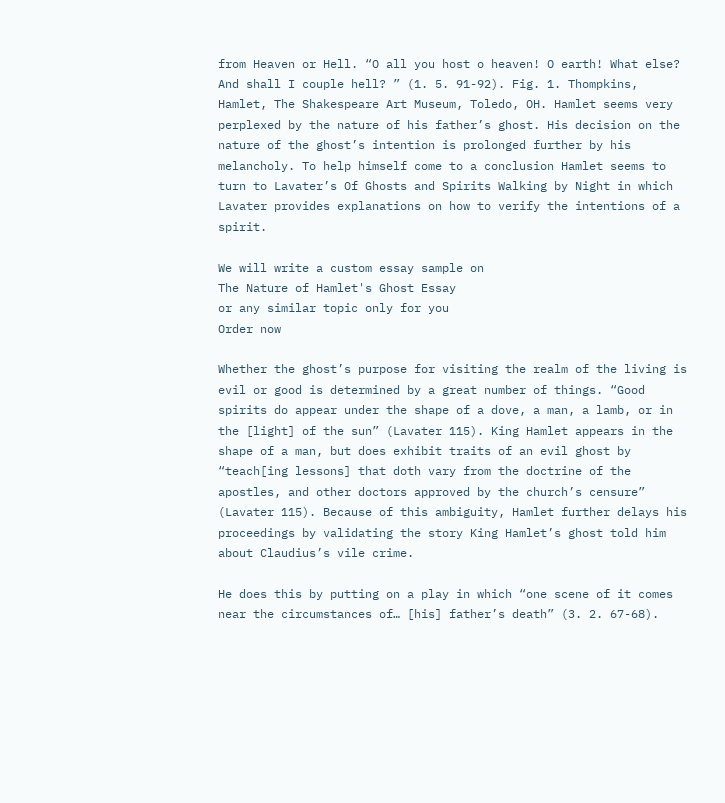from Heaven or Hell. “O all you host o heaven! O earth! What else? And shall I couple hell? ” (1. 5. 91-92). Fig. 1. Thompkins, Hamlet, The Shakespeare Art Museum, Toledo, OH. Hamlet seems very perplexed by the nature of his father’s ghost. His decision on the nature of the ghost’s intention is prolonged further by his melancholy. To help himself come to a conclusion Hamlet seems to turn to Lavater’s Of Ghosts and Spirits Walking by Night in which Lavater provides explanations on how to verify the intentions of a spirit.

We will write a custom essay sample on
The Nature of Hamlet's Ghost Essay
or any similar topic only for you
Order now

Whether the ghost’s purpose for visiting the realm of the living is evil or good is determined by a great number of things. “Good spirits do appear under the shape of a dove, a man, a lamb, or in the [light] of the sun” (Lavater 115). King Hamlet appears in the shape of a man, but does exhibit traits of an evil ghost by “teach[ing lessons] that doth vary from the doctrine of the apostles, and other doctors approved by the church’s censure” (Lavater 115). Because of this ambiguity, Hamlet further delays his proceedings by validating the story King Hamlet’s ghost told him about Claudius’s vile crime.

He does this by putting on a play in which “one scene of it comes near the circumstances of… [his] father’s death” (3. 2. 67-68).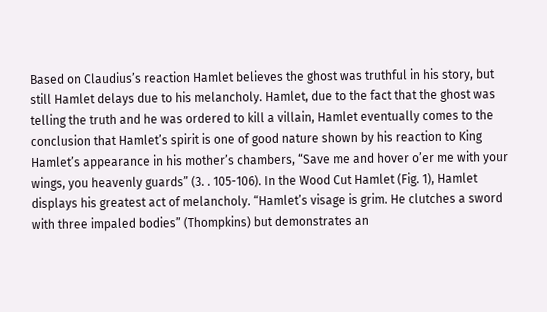Based on Claudius’s reaction Hamlet believes the ghost was truthful in his story, but still Hamlet delays due to his melancholy. Hamlet, due to the fact that the ghost was telling the truth and he was ordered to kill a villain, Hamlet eventually comes to the conclusion that Hamlet’s spirit is one of good nature shown by his reaction to King Hamlet’s appearance in his mother’s chambers, “Save me and hover o’er me with your wings, you heavenly guards” (3. . 105-106). In the Wood Cut Hamlet (Fig. 1), Hamlet displays his greatest act of melancholy. “Hamlet’s visage is grim. He clutches a sword with three impaled bodies” (Thompkins) but demonstrates an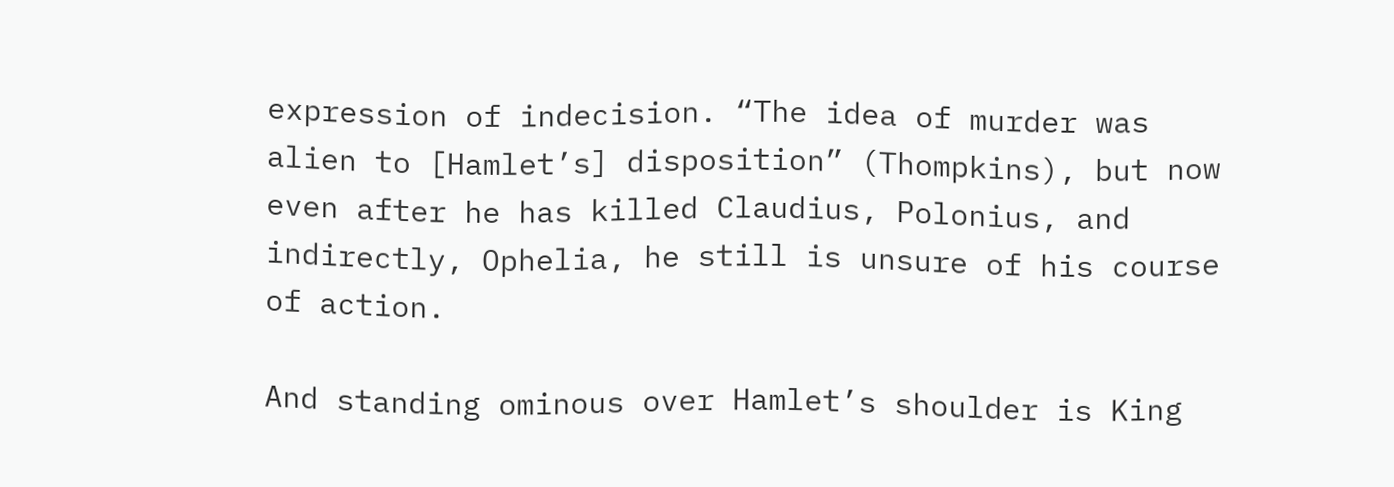expression of indecision. “The idea of murder was alien to [Hamlet’s] disposition” (Thompkins), but now even after he has killed Claudius, Polonius, and indirectly, Ophelia, he still is unsure of his course of action.

And standing ominous over Hamlet’s shoulder is King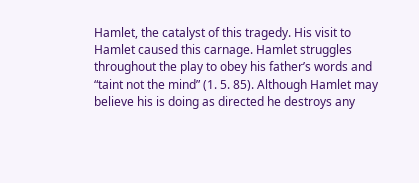Hamlet, the catalyst of this tragedy. His visit to Hamlet caused this carnage. Hamlet struggles throughout the play to obey his father’s words and “taint not the mind” (1. 5. 85). Although Hamlet may believe his is doing as directed he destroys any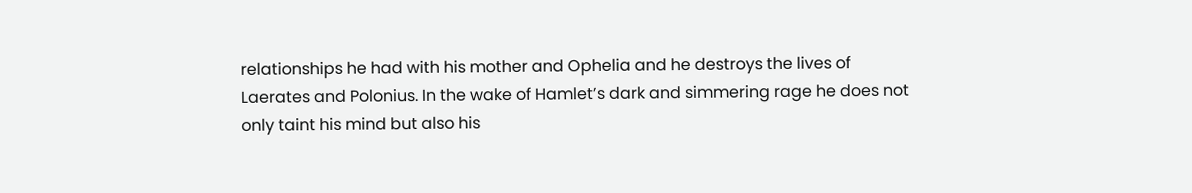relationships he had with his mother and Ophelia and he destroys the lives of Laerates and Polonius. In the wake of Hamlet’s dark and simmering rage he does not only taint his mind but also his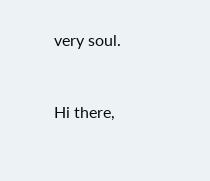very soul.


Hi there,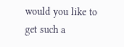would you like to get such a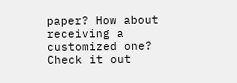paper? How about receiving a customized one? Check it out